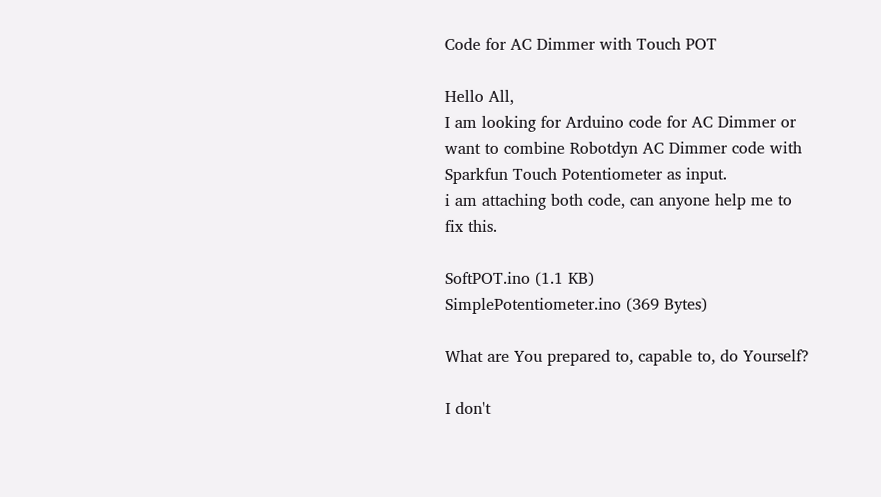Code for AC Dimmer with Touch POT

Hello All,
I am looking for Arduino code for AC Dimmer or want to combine Robotdyn AC Dimmer code with Sparkfun Touch Potentiometer as input.
i am attaching both code, can anyone help me to fix this.

SoftPOT.ino (1.1 KB)
SimplePotentiometer.ino (369 Bytes)

What are You prepared to, capable to, do Yourself?

I don't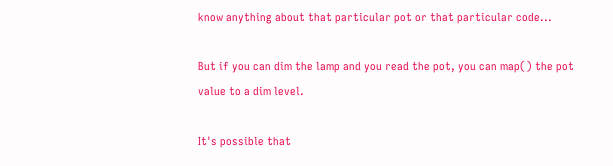know anything about that particular pot or that particular code...

But if you can dim the lamp and you read the pot, you can map() the pot value to a dim level.

It's possible that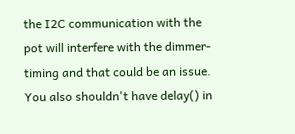the I2C communication with the pot will interfere with the dimmer-timing and that could be an issue. You also shouldn't have delay() in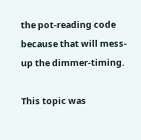the pot-reading code because that will mess-up the dimmer-timing.

This topic was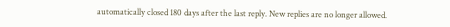automatically closed 180 days after the last reply. New replies are no longer allowed.